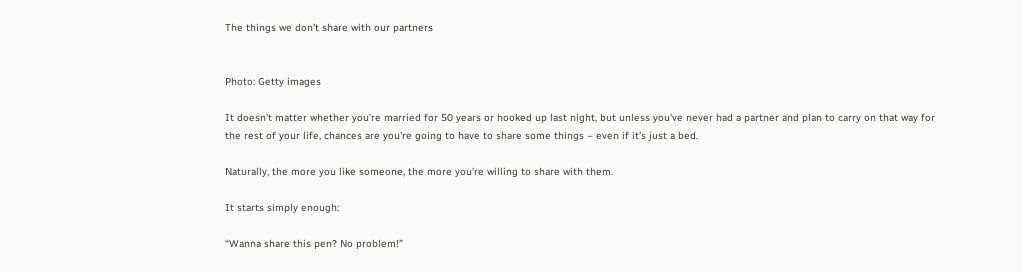The things we don't share with our partners


Photo: Getty images

It doesn't matter whether you're married for 50 years or hooked up last night, but unless you've never had a partner and plan to carry on that way for the rest of your life, chances are you're going to have to share some things – even if it's just a bed.

Naturally, the more you like someone, the more you're willing to share with them.

It starts simply enough:

“Wanna share this pen? No problem!”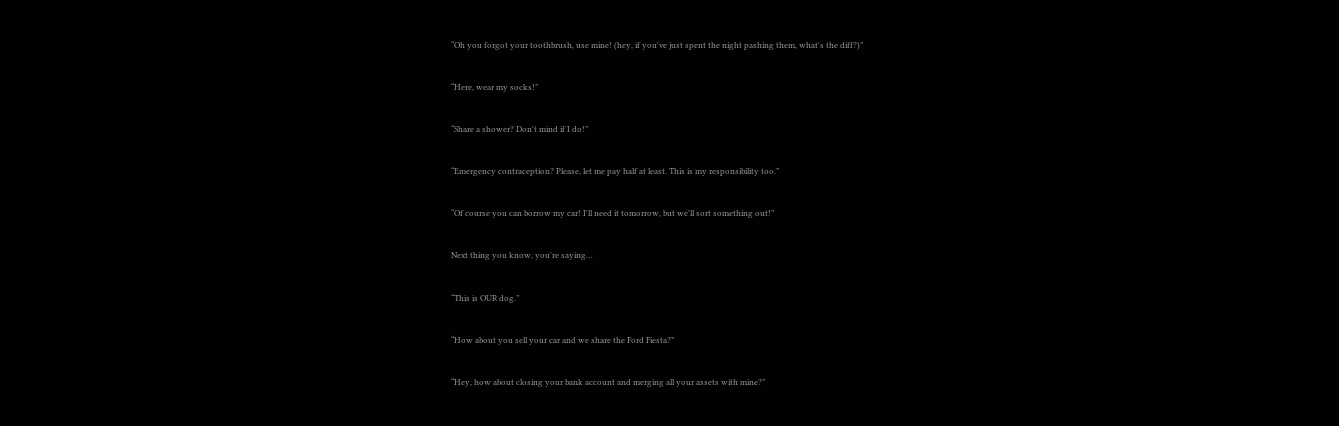“Oh you forgot your toothbrush, use mine! (hey, if you've just spent the night pashing them, what's the diff?)”

“Here, wear my socks!”

“Share a shower? Don't mind if I do!”

“Emergency contraception? Please, let me pay half at least. This is my responsibility too.”

“Of course you can borrow my car! I'll need it tomorrow, but we'll sort something out!”

Next thing you know, you're saying…

“This is OUR dog.”

“How about you sell your car and we share the Ford Fiesta?”

“Hey, how about closing your bank account and merging all your assets with mine?”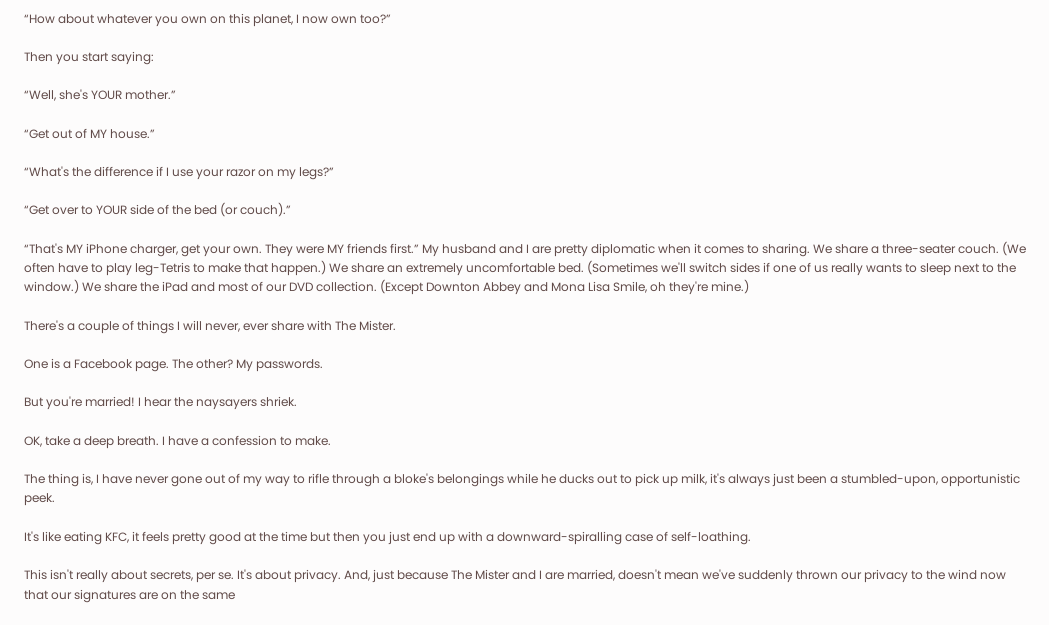“How about whatever you own on this planet, I now own too?”

Then you start saying:

“Well, she's YOUR mother.”

“Get out of MY house.”

“What's the difference if I use your razor on my legs?”

“Get over to YOUR side of the bed (or couch).”

“That's MY iPhone charger, get your own. They were MY friends first.” My husband and I are pretty diplomatic when it comes to sharing. We share a three-seater couch. (We often have to play leg-Tetris to make that happen.) We share an extremely uncomfortable bed. (Sometimes we'll switch sides if one of us really wants to sleep next to the window.) We share the iPad and most of our DVD collection. (Except Downton Abbey and Mona Lisa Smile, oh they're mine.)

There's a couple of things I will never, ever share with The Mister.

One is a Facebook page. The other? My passwords.

But you're married! I hear the naysayers shriek.

OK, take a deep breath. I have a confession to make.

The thing is, I have never gone out of my way to rifle through a bloke's belongings while he ducks out to pick up milk, it's always just been a stumbled-upon, opportunistic peek.

It's like eating KFC, it feels pretty good at the time but then you just end up with a downward-spiralling case of self-loathing.

This isn't really about secrets, per se. It's about privacy. And, just because The Mister and I are married, doesn't mean we've suddenly thrown our privacy to the wind now that our signatures are on the same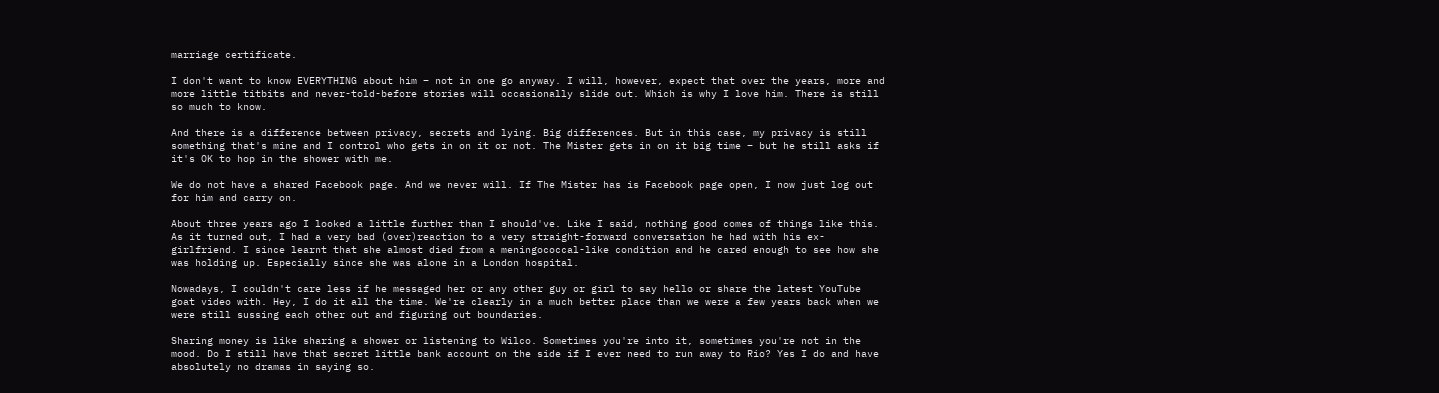marriage certificate.

I don't want to know EVERYTHING about him – not in one go anyway. I will, however, expect that over the years, more and more little titbits and never-told-before stories will occasionally slide out. Which is why I love him. There is still so much to know.

And there is a difference between privacy, secrets and lying. Big differences. But in this case, my privacy is still something that's mine and I control who gets in on it or not. The Mister gets in on it big time – but he still asks if it's OK to hop in the shower with me.

We do not have a shared Facebook page. And we never will. If The Mister has is Facebook page open, I now just log out for him and carry on.

About three years ago I looked a little further than I should've. Like I said, nothing good comes of things like this. As it turned out, I had a very bad (over)reaction to a very straight-forward conversation he had with his ex-girlfriend. I since learnt that she almost died from a meningococcal-like condition and he cared enough to see how she was holding up. Especially since she was alone in a London hospital.

Nowadays, I couldn't care less if he messaged her or any other guy or girl to say hello or share the latest YouTube goat video with. Hey, I do it all the time. We're clearly in a much better place than we were a few years back when we were still sussing each other out and figuring out boundaries.

Sharing money is like sharing a shower or listening to Wilco. Sometimes you're into it, sometimes you're not in the mood. Do I still have that secret little bank account on the side if I ever need to run away to Rio? Yes I do and have absolutely no dramas in saying so.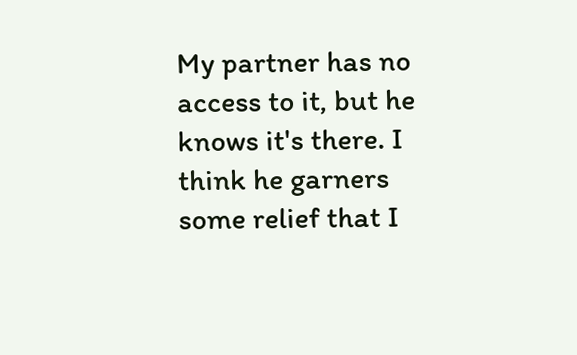My partner has no access to it, but he knows it's there. I think he garners some relief that I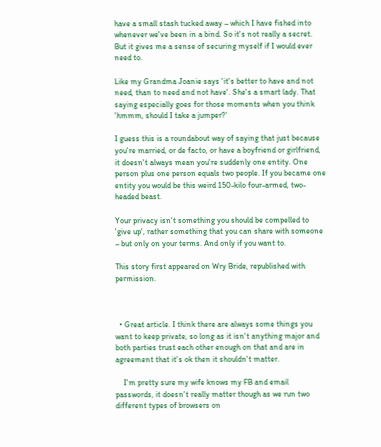have a small stash tucked away – which I have fished into whenever we've been in a bind. So it's not really a secret. But it gives me a sense of securing myself if I would ever need to.

Like my Grandma Joanie says 'it's better to have and not need, than to need and not have'. She's a smart lady. That saying especially goes for those moments when you think 'hmmm, should I take a jumper?'

I guess this is a roundabout way of saying that just because you're married, or de facto, or have a boyfriend or girlfriend, it doesn't always mean you're suddenly one entity. One person plus one person equals two people. If you became one entity you would be this weird 150-kilo four-armed, two-headed beast.

Your privacy isn't something you should be compelled to 'give up', rather something that you can share with someone – but only on your terms. And only if you want to.

This story first appeared on Wry Bride, republished with permission.



  • Great article. I think there are always some things you want to keep private, so long as it isn't anything major and both parties trust each other enough on that and are in agreement that it's ok then it shouldn't matter.

    I'm pretty sure my wife knows my FB and email passwords, it doesn't really matter though as we run two different types of browsers on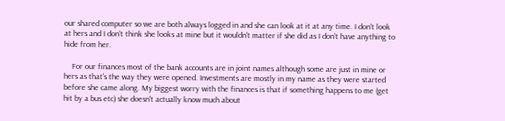our shared computer so we are both always logged in and she can look at it at any time. I don't look at hers and I don't think she looks at mine but it wouldn't matter if she did as I don't have anything to hide from her.

    For our finances most of the bank accounts are in joint names although some are just in mine or hers as that's the way they were opened. Investments are mostly in my name as they were started before she came along. My biggest worry with the finances is that if something happens to me (get hit by a bus etc) she doesn't actually know much about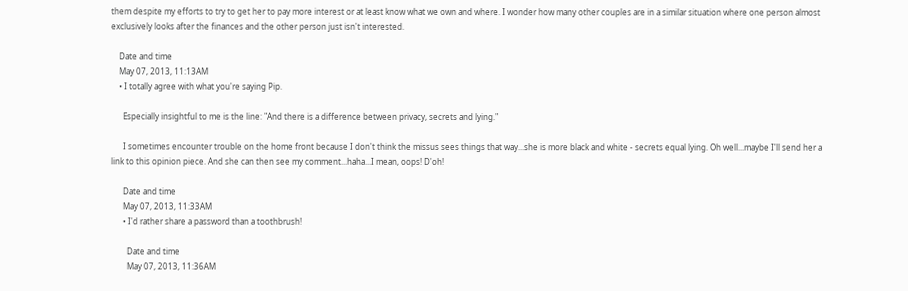them despite my efforts to try to get her to pay more interest or at least know what we own and where. I wonder how many other couples are in a similar situation where one person almost exclusively looks after the finances and the other person just isn't interested.

    Date and time
    May 07, 2013, 11:13AM
    • I totally agree with what you're saying Pip.

      Especially insightful to me is the line: "And there is a difference between privacy, secrets and lying."

      I sometimes encounter trouble on the home front because I don't think the missus sees things that way...she is more black and white - secrets equal lying. Oh well...maybe I'll send her a link to this opinion piece. And she can then see my comment...haha...I mean, oops! D'oh!

      Date and time
      May 07, 2013, 11:33AM
      • I'd rather share a password than a toothbrush!

        Date and time
        May 07, 2013, 11:36AM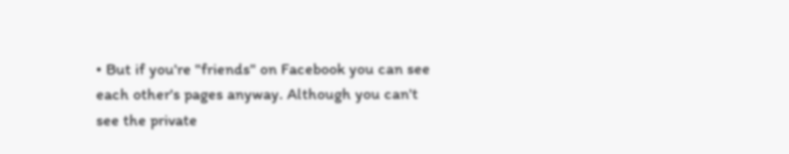• But if you're "friends" on Facebook you can see each other's pages anyway. Although you can't see the private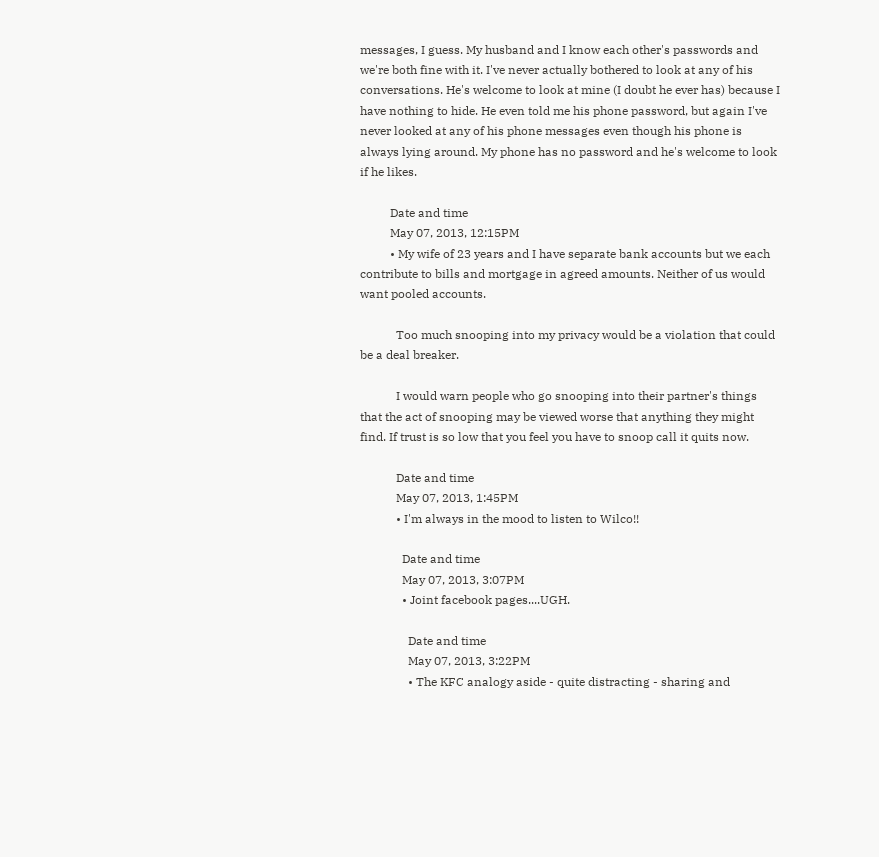messages, I guess. My husband and I know each other's passwords and we're both fine with it. I've never actually bothered to look at any of his conversations. He's welcome to look at mine (I doubt he ever has) because I have nothing to hide. He even told me his phone password, but again I've never looked at any of his phone messages even though his phone is always lying around. My phone has no password and he's welcome to look if he likes.

          Date and time
          May 07, 2013, 12:15PM
          • My wife of 23 years and I have separate bank accounts but we each contribute to bills and mortgage in agreed amounts. Neither of us would want pooled accounts.

            Too much snooping into my privacy would be a violation that could be a deal breaker.

            I would warn people who go snooping into their partner's things that the act of snooping may be viewed worse that anything they might find. If trust is so low that you feel you have to snoop call it quits now.

            Date and time
            May 07, 2013, 1:45PM
            • I'm always in the mood to listen to Wilco!!

              Date and time
              May 07, 2013, 3:07PM
              • Joint facebook pages....UGH.

                Date and time
                May 07, 2013, 3:22PM
                • The KFC analogy aside - quite distracting - sharing and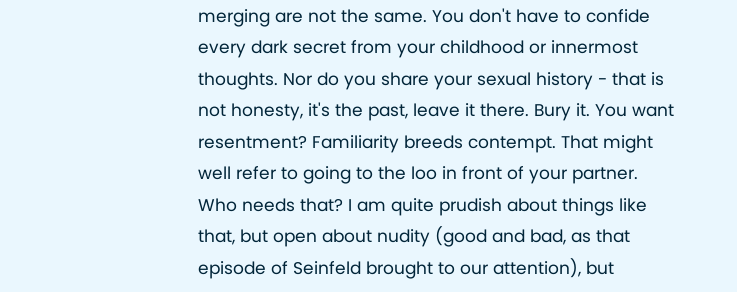merging are not the same. You don't have to confide every dark secret from your childhood or innermost thoughts. Nor do you share your sexual history - that is not honesty, it's the past, leave it there. Bury it. You want resentment? Familiarity breeds contempt. That might well refer to going to the loo in front of your partner. Who needs that? I am quite prudish about things like that, but open about nudity (good and bad, as that episode of Seinfeld brought to our attention), but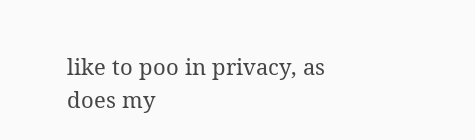like to poo in privacy, as does my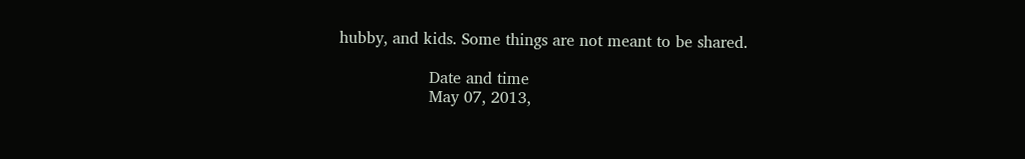hubby, and kids. Some things are not meant to be shared.

                  Date and time
                  May 07, 2013,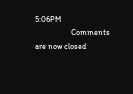5:06PM
                  Comments are now closed